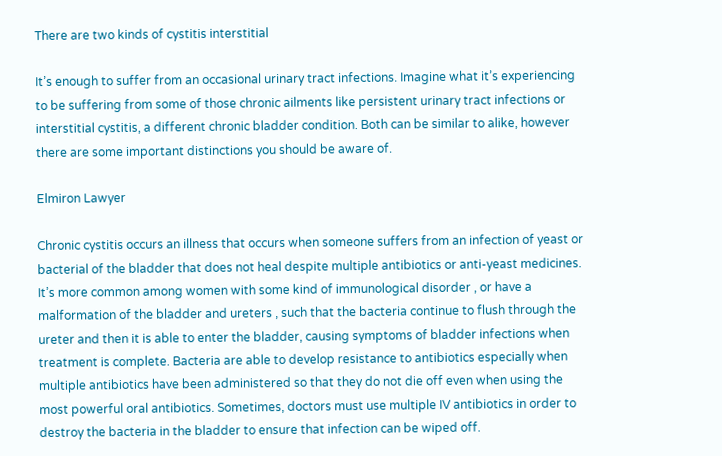There are two kinds of cystitis interstitial

It’s enough to suffer from an occasional urinary tract infections. Imagine what it’s experiencing to be suffering from some of those chronic ailments like persistent urinary tract infections or interstitial cystitis, a different chronic bladder condition. Both can be similar to alike, however there are some important distinctions you should be aware of.

Elmiron Lawyer

Chronic cystitis occurs an illness that occurs when someone suffers from an infection of yeast or bacterial of the bladder that does not heal despite multiple antibiotics or anti-yeast medicines. It’s more common among women with some kind of immunological disorder , or have a malformation of the bladder and ureters , such that the bacteria continue to flush through the ureter and then it is able to enter the bladder, causing symptoms of bladder infections when treatment is complete. Bacteria are able to develop resistance to antibiotics especially when multiple antibiotics have been administered so that they do not die off even when using the most powerful oral antibiotics. Sometimes, doctors must use multiple IV antibiotics in order to destroy the bacteria in the bladder to ensure that infection can be wiped off.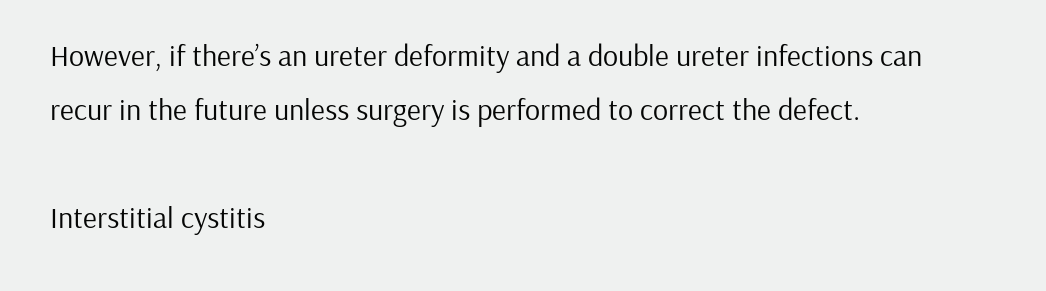However, if there’s an ureter deformity and a double ureter infections can recur in the future unless surgery is performed to correct the defect.

Interstitial cystitis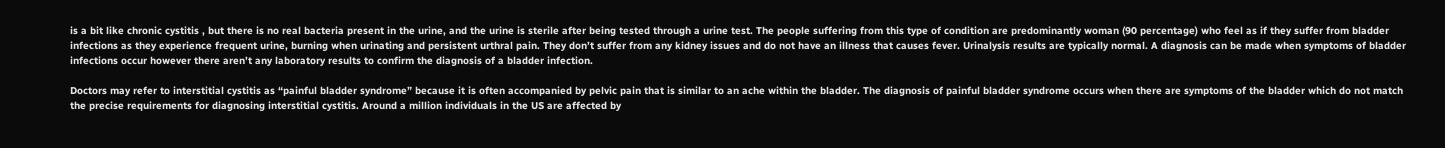is a bit like chronic cystitis , but there is no real bacteria present in the urine, and the urine is sterile after being tested through a urine test. The people suffering from this type of condition are predominantly woman (90 percentage) who feel as if they suffer from bladder infections as they experience frequent urine, burning when urinating and persistent urthral pain. They don’t suffer from any kidney issues and do not have an illness that causes fever. Urinalysis results are typically normal. A diagnosis can be made when symptoms of bladder infections occur however there aren’t any laboratory results to confirm the diagnosis of a bladder infection.

Doctors may refer to interstitial cystitis as “painful bladder syndrome” because it is often accompanied by pelvic pain that is similar to an ache within the bladder. The diagnosis of painful bladder syndrome occurs when there are symptoms of the bladder which do not match the precise requirements for diagnosing interstitial cystitis. Around a million individuals in the US are affected by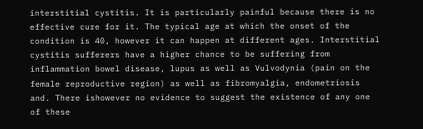interstitial cystitis. It is particularly painful because there is no effective cure for it. The typical age at which the onset of the condition is 40, however it can happen at different ages. Interstitial cystitis sufferers have a higher chance to be suffering from inflammation bowel disease, lupus as well as Vulvodynia (pain on the female reproductive region) as well as fibromyalgia, endometriosis and. There ishowever no evidence to suggest the existence of any one of these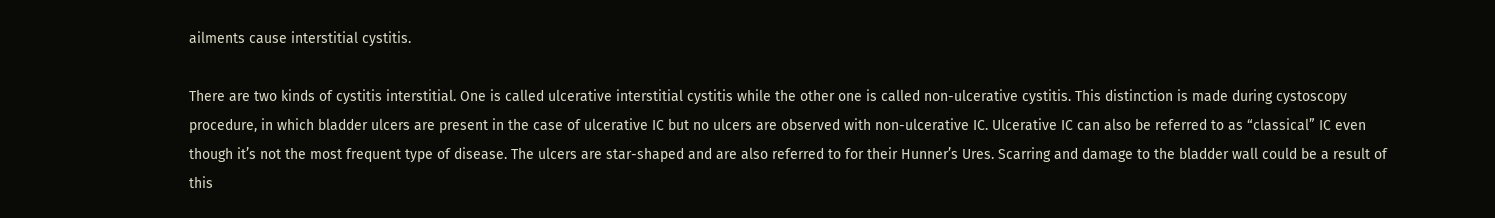ailments cause interstitial cystitis.

There are two kinds of cystitis interstitial. One is called ulcerative interstitial cystitis while the other one is called non-ulcerative cystitis. This distinction is made during cystoscopy procedure, in which bladder ulcers are present in the case of ulcerative IC but no ulcers are observed with non-ulcerative IC. Ulcerative IC can also be referred to as “classical” IC even though it’s not the most frequent type of disease. The ulcers are star-shaped and are also referred to for their Hunner’s Ures. Scarring and damage to the bladder wall could be a result of this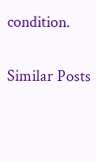condition.

Similar Posts